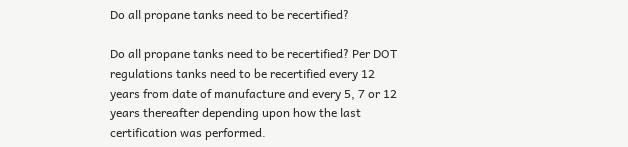Do all propane tanks need to be recertified?

Do all propane tanks need to be recertified? Per DOT regulations tanks need to be recertified every 12 years from date of manufacture and every 5, 7 or 12 years thereafter depending upon how the last certification was performed.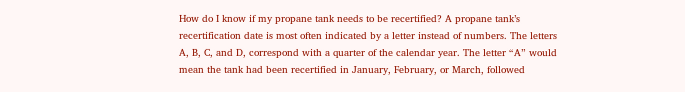How do I know if my propane tank needs to be recertified? A propane tank’s recertification date is most often indicated by a letter instead of numbers. The letters A, B, C, and D, correspond with a quarter of the calendar year. The letter “A” would mean the tank had been recertified in January, February, or March, followed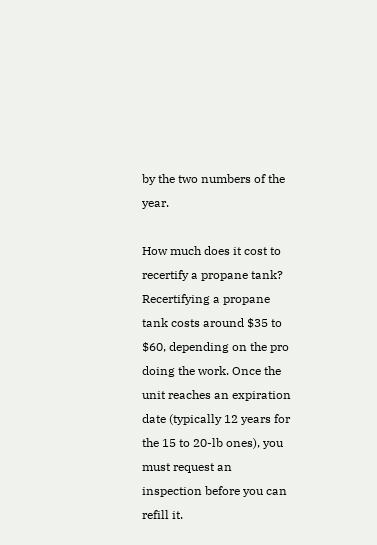by the two numbers of the year.

How much does it cost to recertify a propane tank? Recertifying a propane tank costs around $35 to $60, depending on the pro doing the work. Once the unit reaches an expiration date (typically 12 years for the 15 to 20-lb ones), you must request an inspection before you can refill it.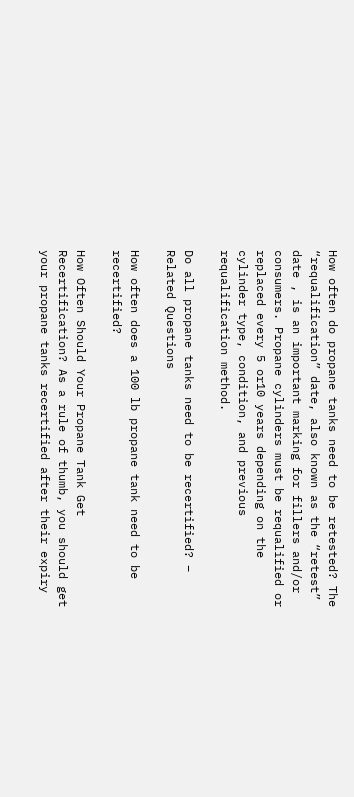How often do propane tanks need to be retested? The “requalification” date, also known as the “retest” date , is an important marking for fillers and/or consumers. Propane cylinders must be requalified or replaced every 5 or10 years depending on the cylinder type, condition, and previous requalification method.

Do all propane tanks need to be recertified? – Related Questions

How often does a 100 lb propane tank need to be recertified?

How Often Should Your Propane Tank Get Recertification? As a rule of thumb, you should get your propane tanks recertified after their expiry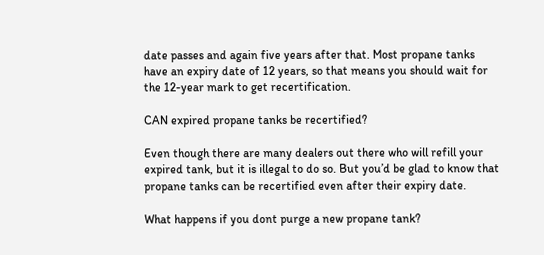date passes and again five years after that. Most propane tanks have an expiry date of 12 years, so that means you should wait for the 12-year mark to get recertification.

CAN expired propane tanks be recertified?

Even though there are many dealers out there who will refill your expired tank, but it is illegal to do so. But you’d be glad to know that propane tanks can be recertified even after their expiry date.

What happens if you dont purge a new propane tank?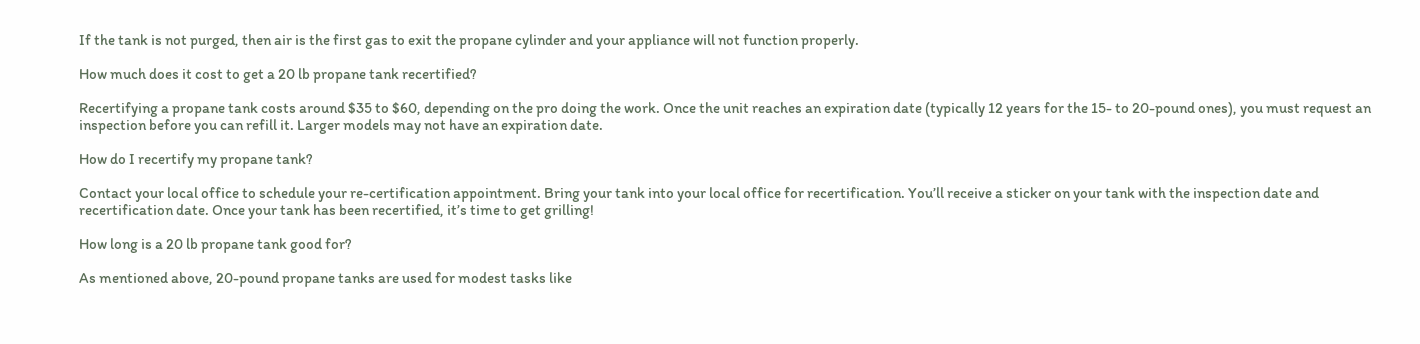If the tank is not purged, then air is the first gas to exit the propane cylinder and your appliance will not function properly.

How much does it cost to get a 20 lb propane tank recertified?

Recertifying a propane tank costs around $35 to $60, depending on the pro doing the work. Once the unit reaches an expiration date (typically 12 years for the 15- to 20-pound ones), you must request an inspection before you can refill it. Larger models may not have an expiration date.

How do I recertify my propane tank?

Contact your local office to schedule your re-certification appointment. Bring your tank into your local office for recertification. You’ll receive a sticker on your tank with the inspection date and recertification date. Once your tank has been recertified, it’s time to get grilling!

How long is a 20 lb propane tank good for?

As mentioned above, 20-pound propane tanks are used for modest tasks like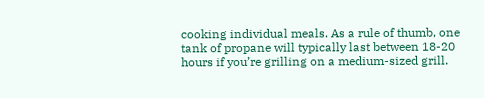cooking individual meals. As a rule of thumb, one tank of propane will typically last between 18-20 hours if you’re grilling on a medium-sized grill.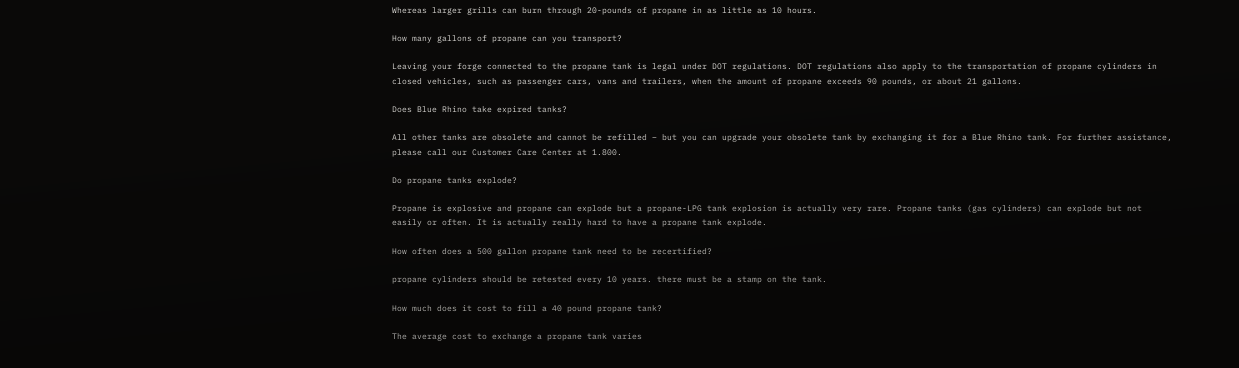Whereas larger grills can burn through 20-pounds of propane in as little as 10 hours.

How many gallons of propane can you transport?

Leaving your forge connected to the propane tank is legal under DOT regulations. DOT regulations also apply to the transportation of propane cylinders in closed vehicles, such as passenger cars, vans and trailers, when the amount of propane exceeds 90 pounds, or about 21 gallons.

Does Blue Rhino take expired tanks?

All other tanks are obsolete and cannot be refilled – but you can upgrade your obsolete tank by exchanging it for a Blue Rhino tank. For further assistance, please call our Customer Care Center at 1.800.

Do propane tanks explode?

Propane is explosive and propane can explode but a propane-LPG tank explosion is actually very rare. Propane tanks (gas cylinders) can explode but not easily or often. It is actually really hard to have a propane tank explode.

How often does a 500 gallon propane tank need to be recertified?

propane cylinders should be retested every 10 years. there must be a stamp on the tank.

How much does it cost to fill a 40 pound propane tank?

The average cost to exchange a propane tank varies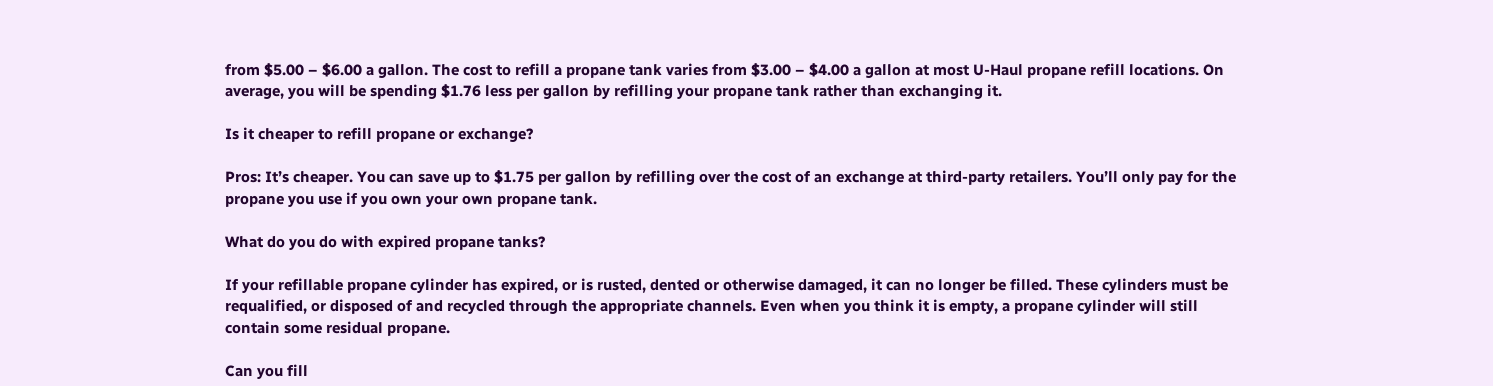from $5.00 – $6.00 a gallon. The cost to refill a propane tank varies from $3.00 – $4.00 a gallon at most U-Haul propane refill locations. On average, you will be spending $1.76 less per gallon by refilling your propane tank rather than exchanging it.

Is it cheaper to refill propane or exchange?

Pros: It’s cheaper. You can save up to $1.75 per gallon by refilling over the cost of an exchange at third-party retailers. You’ll only pay for the propane you use if you own your own propane tank.

What do you do with expired propane tanks?

If your refillable propane cylinder has expired, or is rusted, dented or otherwise damaged, it can no longer be filled. These cylinders must be requalified, or disposed of and recycled through the appropriate channels. Even when you think it is empty, a propane cylinder will still contain some residual propane.

Can you fill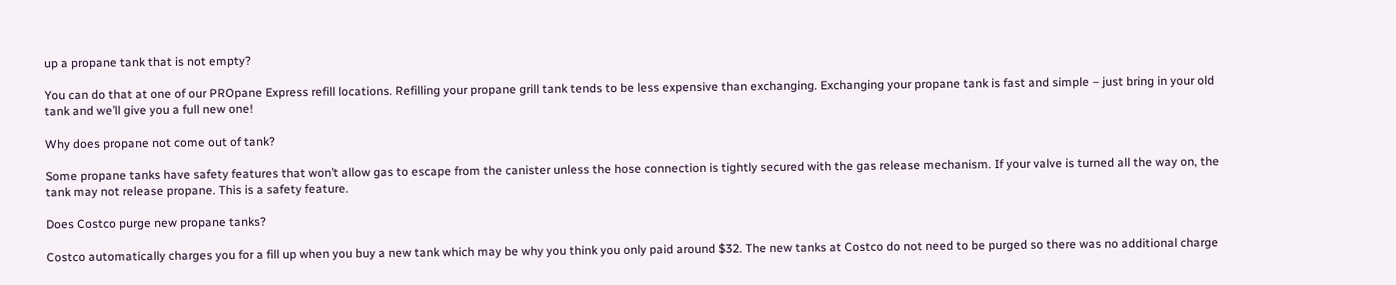up a propane tank that is not empty?

You can do that at one of our PROpane Express refill locations. Refilling your propane grill tank tends to be less expensive than exchanging. Exchanging your propane tank is fast and simple – just bring in your old tank and we’ll give you a full new one!

Why does propane not come out of tank?

Some propane tanks have safety features that won’t allow gas to escape from the canister unless the hose connection is tightly secured with the gas release mechanism. If your valve is turned all the way on, the tank may not release propane. This is a safety feature.

Does Costco purge new propane tanks?

Costco automatically charges you for a fill up when you buy a new tank which may be why you think you only paid around $32. The new tanks at Costco do not need to be purged so there was no additional charge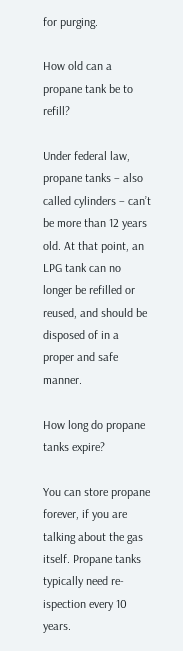for purging.

How old can a propane tank be to refill?

Under federal law, propane tanks – also called cylinders – can’t be more than 12 years old. At that point, an LPG tank can no longer be refilled or reused, and should be disposed of in a proper and safe manner.

How long do propane tanks expire?

You can store propane forever, if you are talking about the gas itself. Propane tanks typically need re-ispection every 10 years.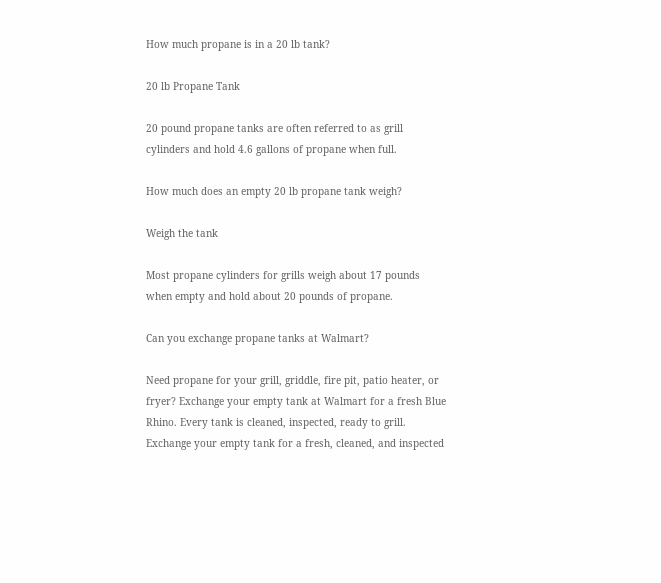How much propane is in a 20 lb tank?

20 lb Propane Tank

20 pound propane tanks are often referred to as grill cylinders and hold 4.6 gallons of propane when full.

How much does an empty 20 lb propane tank weigh?

Weigh the tank

Most propane cylinders for grills weigh about 17 pounds when empty and hold about 20 pounds of propane.

Can you exchange propane tanks at Walmart?

Need propane for your grill, griddle, fire pit, patio heater, or fryer? Exchange your empty tank at Walmart for a fresh Blue Rhino. Every tank is cleaned, inspected, ready to grill. Exchange your empty tank for a fresh, cleaned, and inspected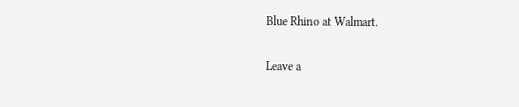Blue Rhino at Walmart.

Leave a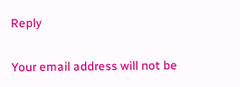Reply

Your email address will not be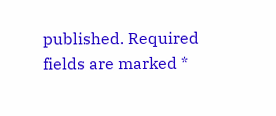published. Required fields are marked *